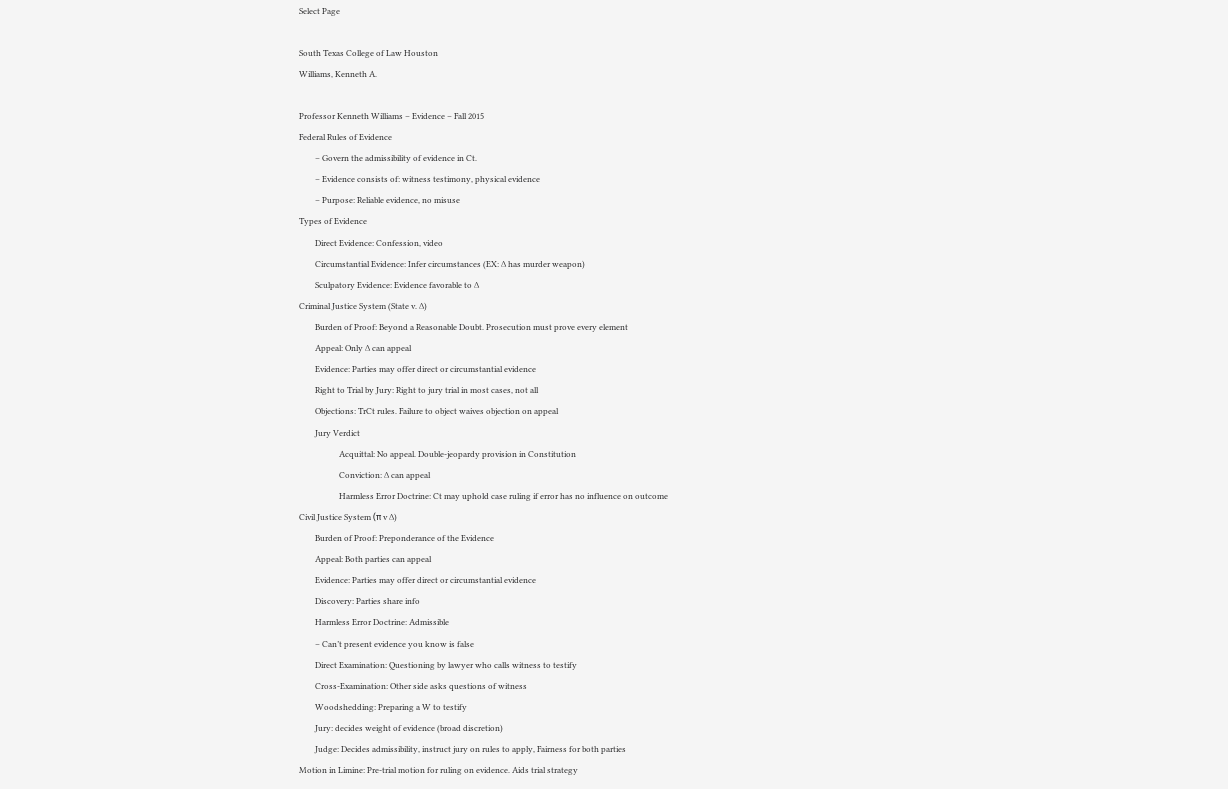Select Page

South Texas College of Law Houston
Williams, Kenneth A.

Professor Kenneth Williams – Evidence – Fall 2015
Federal Rules of Evidence
        – Govern the admissibility of evidence in Ct.
        – Evidence consists of: witness testimony, physical evidence
        – Purpose: Reliable evidence, no misuse
Types of Evidence
        Direct Evidence: Confession, video
        Circumstantial Evidence: Infer circumstances (EX: ∆ has murder weapon)
        Sculpatory Evidence: Evidence favorable to ∆
Criminal Justice System (State v. ∆)
        Burden of Proof: Beyond a Reasonable Doubt. Prosecution must prove every element
        Appeal: Only ∆ can appeal
        Evidence: Parties may offer direct or circumstantial evidence
        Right to Trial by Jury: Right to jury trial in most cases, not all
        Objections: TrCt rules. Failure to object waives objection on appeal
        Jury Verdict
                    Acquittal: No appeal. Double-jeopardy provision in Constitution
                    Conviction: ∆ can appeal
                    Harmless Error Doctrine: Ct may uphold case ruling if error has no influence on outcome
Civil Justice System (π v ∆)
        Burden of Proof: Preponderance of the Evidence
        Appeal: Both parties can appeal
        Evidence: Parties may offer direct or circumstantial evidence
        Discovery: Parties share info
        Harmless Error Doctrine: Admissible
        – Can’t present evidence you know is false
        Direct Examination: Questioning by lawyer who calls witness to testify
        Cross-Examination: Other side asks questions of witness
        Woodshedding: Preparing a W to testify
        Jury: decides weight of evidence (broad discretion)
        Judge: Decides admissibility, instruct jury on rules to apply, Fairness for both parties
Motion in Limine: Pre-trial motion for ruling on evidence. Aids trial strategy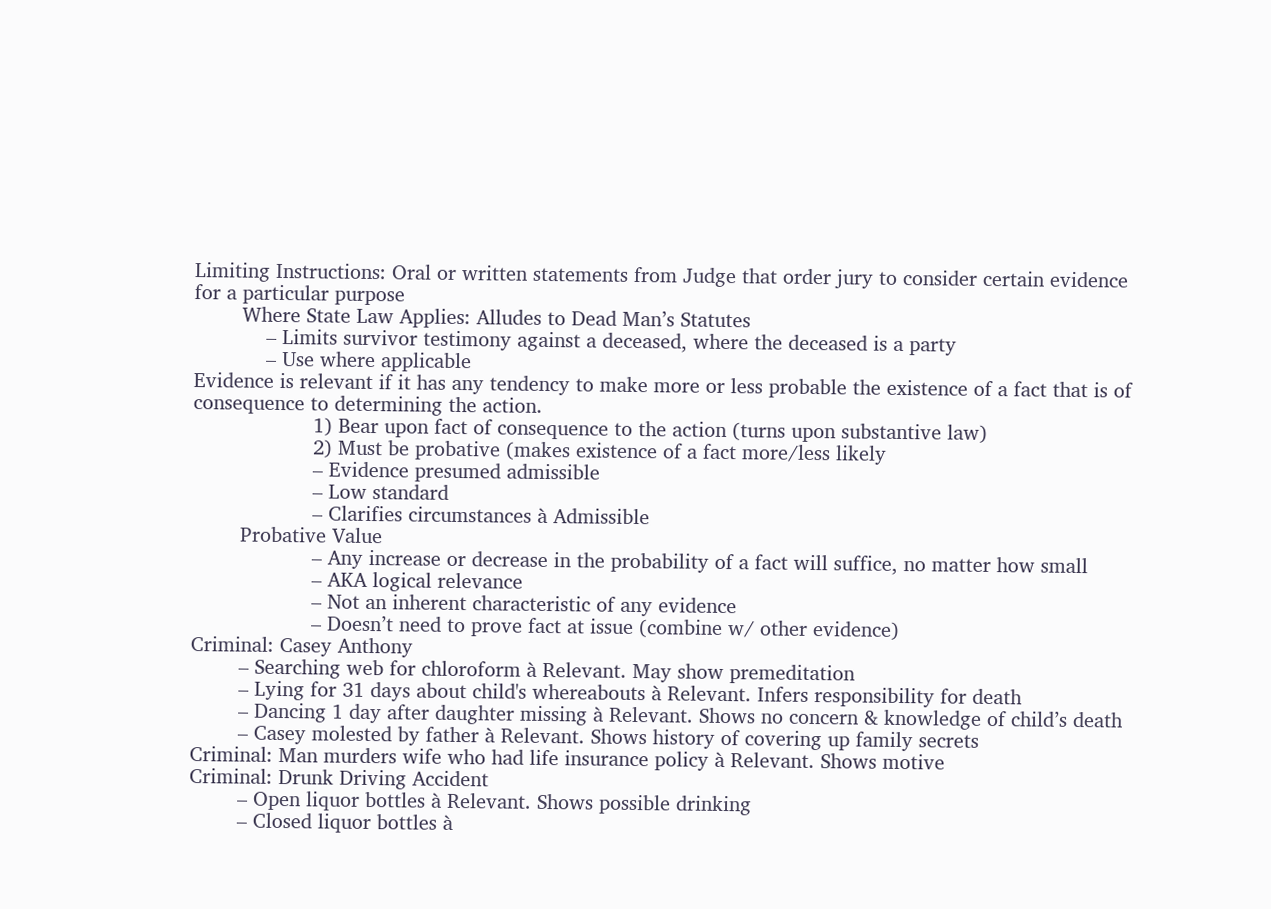Limiting Instructions: Oral or written statements from Judge that order jury to consider certain evidence for a particular purpose
        Where State Law Applies: Alludes to Dead Man’s Statutes
            – Limits survivor testimony against a deceased, where the deceased is a party
            – Use where applicable
Evidence is relevant if it has any tendency to make more or less probable the existence of a fact that is of consequence to determining the action.
                    1) Bear upon fact of consequence to the action (turns upon substantive law)
                    2) Must be probative (makes existence of a fact more/less likely
                    – Evidence presumed admissible
                    – Low standard
                    – Clarifies circumstances à Admissible
        Probative Value
                    – Any increase or decrease in the probability of a fact will suffice, no matter how small
                    – AKA logical relevance
                    – Not an inherent characteristic of any evidence
                    – Doesn’t need to prove fact at issue (combine w/ other evidence)
Criminal: Casey Anthony
        – Searching web for chloroform à Relevant. May show premeditation
        – Lying for 31 days about child's whereabouts à Relevant. Infers responsibility for death
        – Dancing 1 day after daughter missing à Relevant. Shows no concern & knowledge of child’s death
        – Casey molested by father à Relevant. Shows history of covering up family secrets
Criminal: Man murders wife who had life insurance policy à Relevant. Shows motive
Criminal: Drunk Driving Accident
        – Open liquor bottles à Relevant. Shows possible drinking
        – Closed liquor bottles à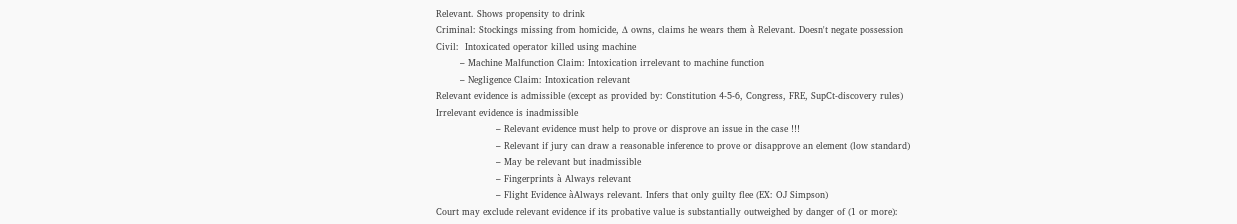Relevant. Shows propensity to drink
Criminal: Stockings missing from homicide, ∆ owns, claims he wears them à Relevant. Doesn't negate possession
Civil:  Intoxicated operator killed using machine
        – Machine Malfunction Claim: Intoxication irrelevant to machine function
        – Negligence Claim: Intoxication relevant
Relevant evidence is admissible (except as provided by: Constitution 4-5-6, Congress, FRE, SupCt-discovery rules)
Irrelevant evidence is inadmissible
                    – Relevant evidence must help to prove or disprove an issue in the case !!!
                    – Relevant if jury can draw a reasonable inference to prove or disapprove an element (low standard)
                    – May be relevant but inadmissible
                    – Fingerprints à Always relevant
                    – Flight Evidence àAlways relevant. Infers that only guilty flee (EX: OJ Simpson)
Court may exclude relevant evidence if its probative value is substantially outweighed by danger of (1 or more):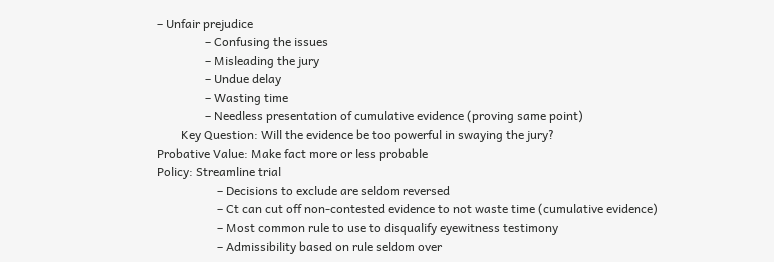– Unfair prejudice
                – Confusing the issues
                – Misleading the jury
                – Undue delay
                – Wasting time
                – Needless presentation of cumulative evidence (proving same point)
        Key Question: Will the evidence be too powerful in swaying the jury?
Probative Value: Make fact more or less probable
Policy: Streamline trial
                    – Decisions to exclude are seldom reversed
                    – Ct can cut off non-contested evidence to not waste time (cumulative evidence)
                    – Most common rule to use to disqualify eyewitness testimony
                    – Admissibility based on rule seldom over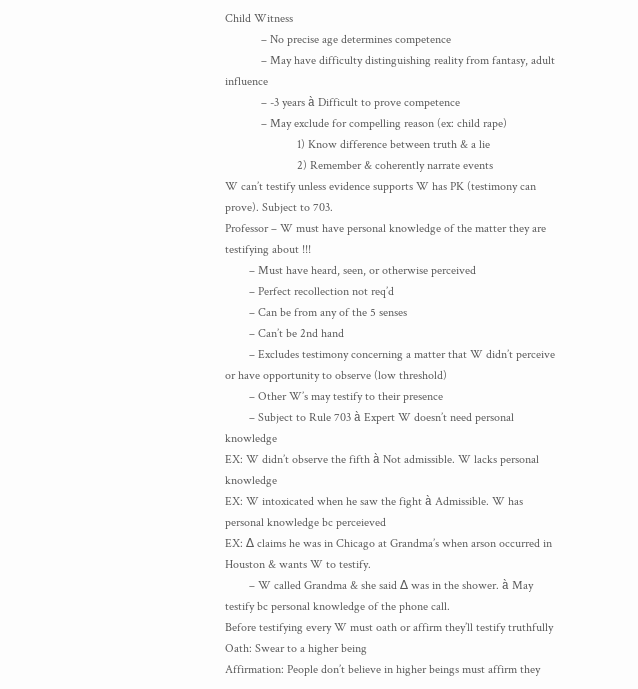Child Witness
            – No precise age determines competence
            – May have difficulty distinguishing reality from fantasy, adult influence
            – -3 years à Difficult to prove competence
            – May exclude for compelling reason (ex: child rape)
                        1) Know difference between truth & a lie
                        2) Remember & coherently narrate events
W can’t testify unless evidence supports W has PK (testimony can prove). Subject to 703.
Professor – W must have personal knowledge of the matter they are testifying about !!!
        – Must have heard, seen, or otherwise perceived
        – Perfect recollection not req’d
        – Can be from any of the 5 senses
        – Can’t be 2nd hand
        – Excludes testimony concerning a matter that W didn’t perceive or have opportunity to observe (low threshold)
        – Other W’s may testify to their presence
        – Subject to Rule 703 à Expert W doesn’t need personal knowledge
EX: W didn’t observe the fifth à Not admissible. W lacks personal knowledge
EX: W intoxicated when he saw the fight à Admissible. W has personal knowledge bc perceieved
EX: ∆ claims he was in Chicago at Grandma’s when arson occurred in Houston & wants W to testify.
        – W called Grandma & she said ∆ was in the shower. à May testify bc personal knowledge of the phone call.
Before testifying every W must oath or affirm they’ll testify truthfully
Oath: Swear to a higher being
Affirmation: People don’t believe in higher beings must affirm they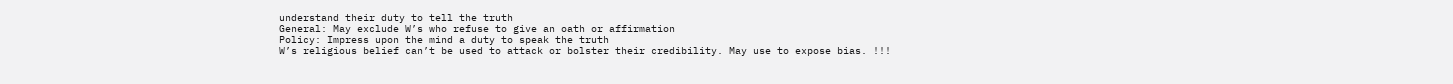understand their duty to tell the truth
General: May exclude W’s who refuse to give an oath or affirmation
Policy: Impress upon the mind a duty to speak the truth
W’s religious belief can’t be used to attack or bolster their credibility. May use to expose bias. !!!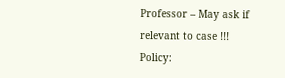Professor – May ask if relevant to case !!!
Policy: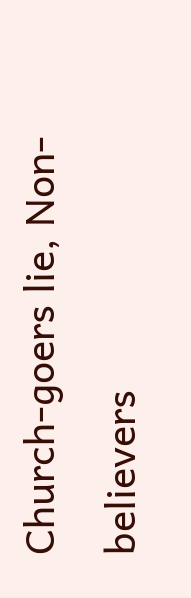Church-goers lie, Non-believers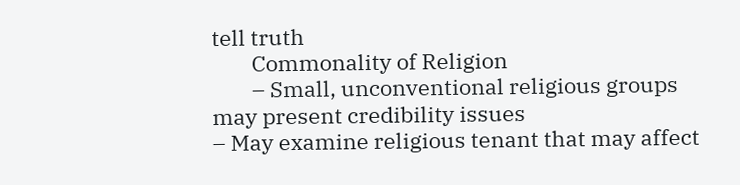tell truth
        Commonality of Religion
        – Small, unconventional religious groups may present credibility issues
– May examine religious tenant that may affect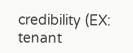credibility (EX: tenant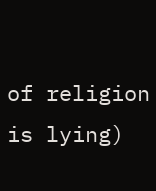of religion is lying)